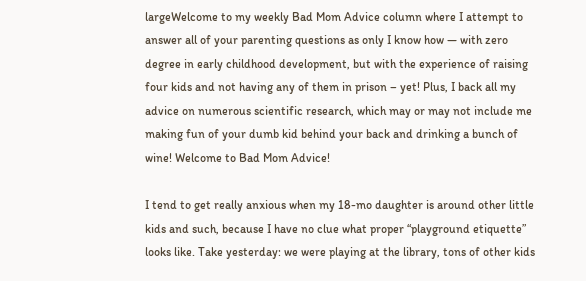largeWelcome to my weekly Bad Mom Advice column where I attempt to answer all of your parenting questions as only I know how — with zero degree in early childhood development, but with the experience of raising four kids and not having any of them in prison – yet! Plus, I back all my advice on numerous scientific research, which may or may not include me making fun of your dumb kid behind your back and drinking a bunch of wine! Welcome to Bad Mom Advice!

I tend to get really anxious when my 18-mo daughter is around other little kids and such, because I have no clue what proper “playground etiquette” looks like. Take yesterday: we were playing at the library, tons of other kids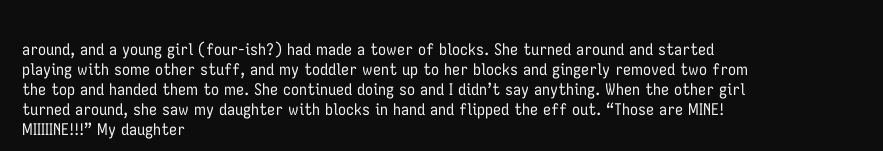around, and a young girl (four-ish?) had made a tower of blocks. She turned around and started playing with some other stuff, and my toddler went up to her blocks and gingerly removed two from the top and handed them to me. She continued doing so and I didn’t say anything. When the other girl turned around, she saw my daughter with blocks in hand and flipped the eff out. “Those are MINE! MIIIIINE!!!” My daughter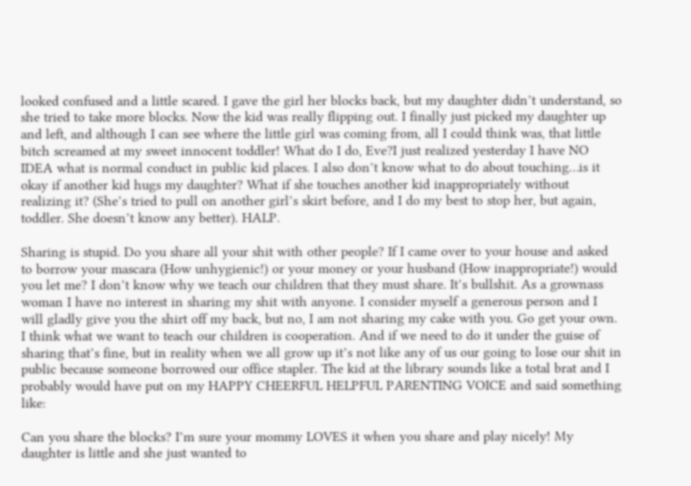looked confused and a little scared. I gave the girl her blocks back, but my daughter didn’t understand, so she tried to take more blocks. Now the kid was really flipping out. I finally just picked my daughter up and left, and although I can see where the little girl was coming from, all I could think was, that little bitch screamed at my sweet innocent toddler! What do I do, Eve?I just realized yesterday I have NO IDEA what is normal conduct in public kid places. I also don’t know what to do about touching…is it okay if another kid hugs my daughter? What if she touches another kid inappropriately without realizing it? (She’s tried to pull on another girl’s skirt before, and I do my best to stop her, but again, toddler. She doesn’t know any better). HALP.

Sharing is stupid. Do you share all your shit with other people? If I came over to your house and asked to borrow your mascara (How unhygienic!) or your money or your husband (How inappropriate!) would you let me? I don’t know why we teach our children that they must share. It’s bullshit. As a grownass woman I have no interest in sharing my shit with anyone. I consider myself a generous person and I will gladly give you the shirt off my back, but no, I am not sharing my cake with you. Go get your own. I think what we want to teach our children is cooperation. And if we need to do it under the guise of sharing that’s fine, but in reality when we all grow up it’s not like any of us our going to lose our shit in public because someone borrowed our office stapler. The kid at the library sounds like a total brat and I probably would have put on my HAPPY CHEERFUL HELPFUL PARENTING VOICE and said something like:

Can you share the blocks? I’m sure your mommy LOVES it when you share and play nicely! My daughter is little and she just wanted to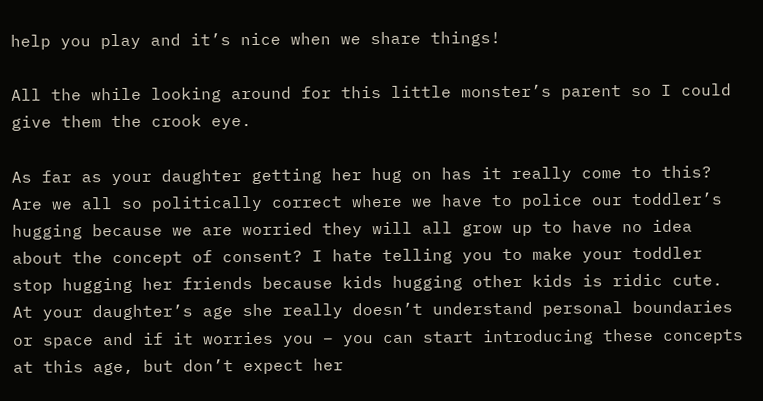help you play and it’s nice when we share things!

All the while looking around for this little monster’s parent so I could give them the crook eye.

As far as your daughter getting her hug on has it really come to this? Are we all so politically correct where we have to police our toddler’s hugging because we are worried they will all grow up to have no idea about the concept of consent? I hate telling you to make your toddler stop hugging her friends because kids hugging other kids is ridic cute. At your daughter’s age she really doesn’t understand personal boundaries or space and if it worries you – you can start introducing these concepts at this age, but don’t expect her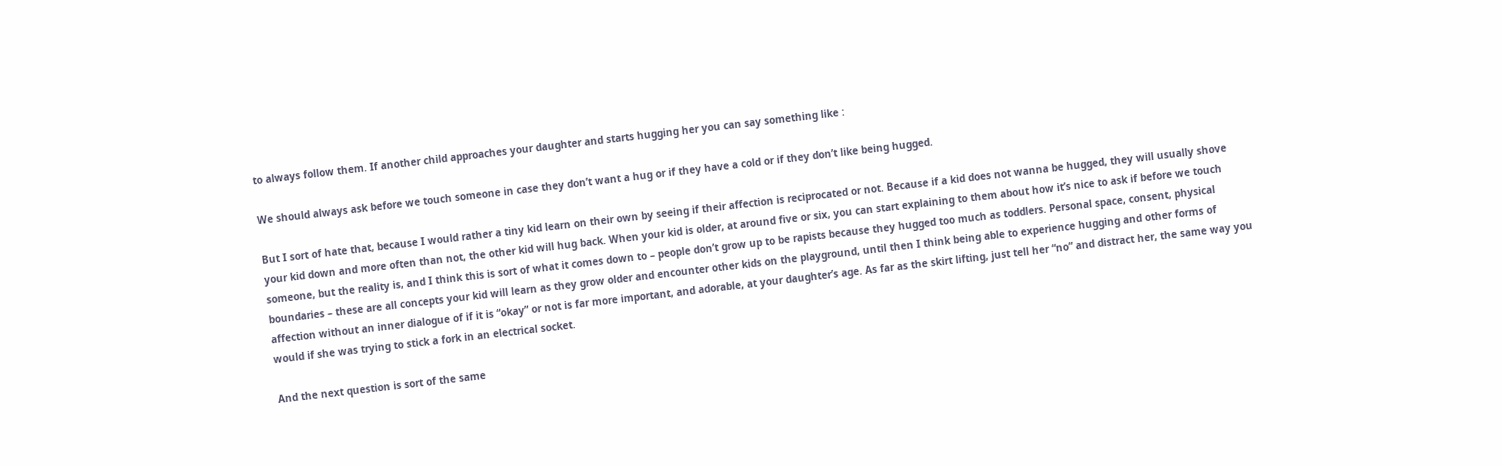to always follow them. If another child approaches your daughter and starts hugging her you can say something like :

We should always ask before we touch someone in case they don’t want a hug or if they have a cold or if they don’t like being hugged.

But I sort of hate that, because I would rather a tiny kid learn on their own by seeing if their affection is reciprocated or not. Because if a kid does not wanna be hugged, they will usually shove your kid down and more often than not, the other kid will hug back. When your kid is older, at around five or six, you can start explaining to them about how it’s nice to ask if before we touch someone, but the reality is, and I think this is sort of what it comes down to – people don’t grow up to be rapists because they hugged too much as toddlers. Personal space, consent, physical boundaries – these are all concepts your kid will learn as they grow older and encounter other kids on the playground, until then I think being able to experience hugging and other forms of affection without an inner dialogue of if it is “okay” or not is far more important, and adorable, at your daughter’s age. As far as the skirt lifting, just tell her “no” and distract her, the same way you would if she was trying to stick a fork in an electrical socket.

And the next question is sort of the same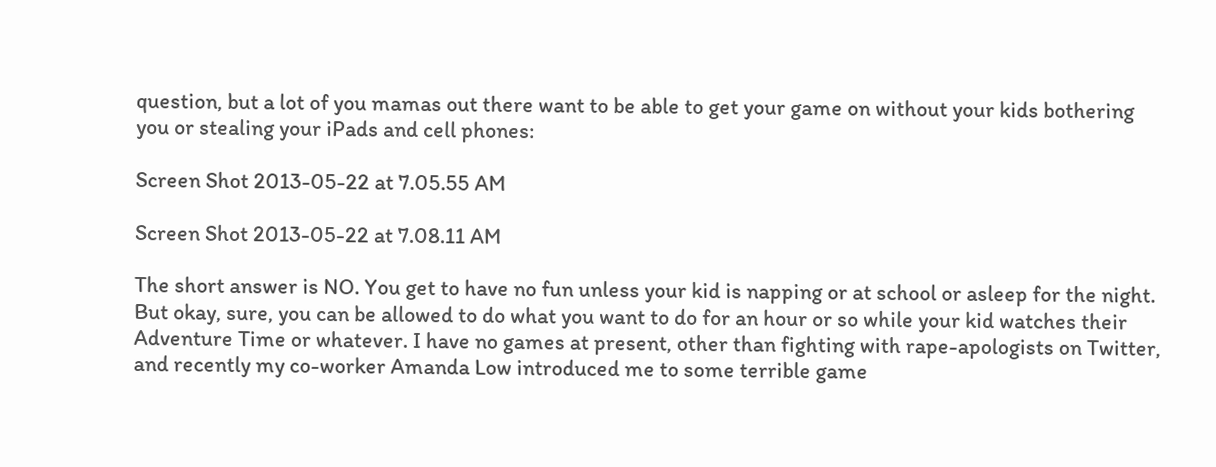question, but a lot of you mamas out there want to be able to get your game on without your kids bothering you or stealing your iPads and cell phones:

Screen Shot 2013-05-22 at 7.05.55 AM

Screen Shot 2013-05-22 at 7.08.11 AM

The short answer is NO. You get to have no fun unless your kid is napping or at school or asleep for the night. But okay, sure, you can be allowed to do what you want to do for an hour or so while your kid watches their Adventure Time or whatever. I have no games at present, other than fighting with rape-apologists on Twitter, and recently my co-worker Amanda Low introduced me to some terrible game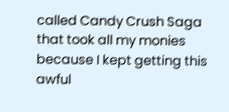called Candy Crush Saga that took all my monies because I kept getting this awful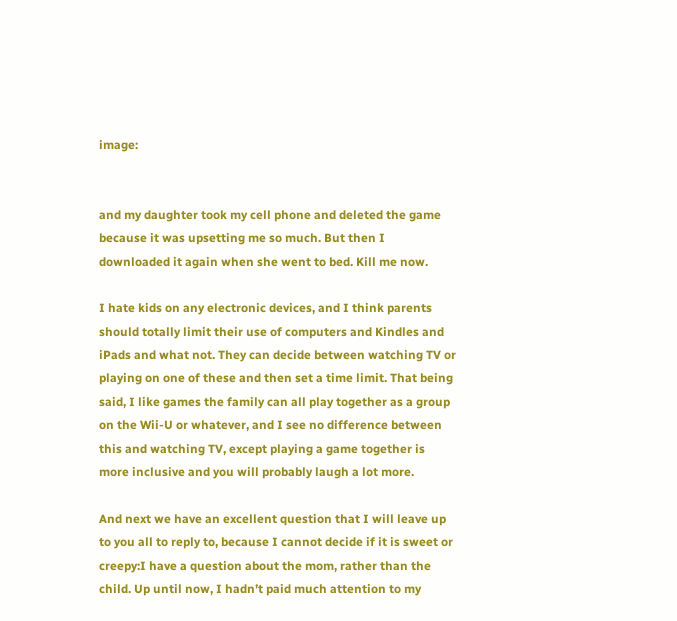image:


and my daughter took my cell phone and deleted the game because it was upsetting me so much. But then I downloaded it again when she went to bed. Kill me now.

I hate kids on any electronic devices, and I think parents should totally limit their use of computers and Kindles and iPads and what not. They can decide between watching TV or playing on one of these and then set a time limit. That being said, I like games the family can all play together as a group on the Wii-U or whatever, and I see no difference between this and watching TV, except playing a game together is more inclusive and you will probably laugh a lot more.

And next we have an excellent question that I will leave up to you all to reply to, because I cannot decide if it is sweet or creepy:I have a question about the mom, rather than the child. Up until now, I hadn’t paid much attention to my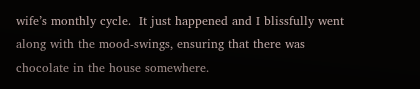wife’s monthly cycle.  It just happened and I blissfully went along with the mood-swings, ensuring that there was chocolate in the house somewhere.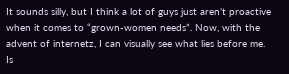It sounds silly, but I think a lot of guys just aren’t proactive when it comes to “grown-women needs”. Now, with the advent of internetz, I can visually see what lies before me. Is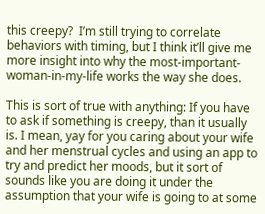this creepy?  I’m still trying to correlate behaviors with timing, but I think it’ll give me more insight into why the most-important-woman-in-my-life works the way she does.

This is sort of true with anything: If you have to ask if something is creepy, than it usually is. I mean, yay for you caring about your wife and her menstrual cycles and using an app to try and predict her moods, but it sort of sounds like you are doing it under the assumption that your wife is going to at some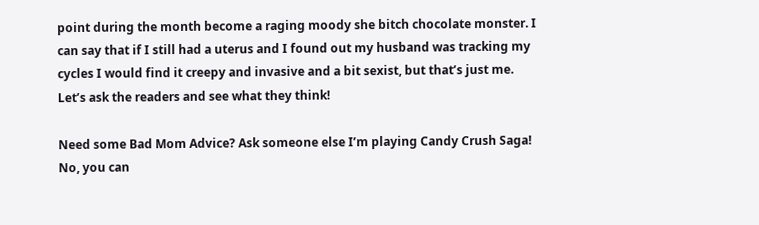point during the month become a raging moody she bitch chocolate monster. I can say that if I still had a uterus and I found out my husband was tracking my cycles I would find it creepy and invasive and a bit sexist, but that’s just me. Let’s ask the readers and see what they think!

Need some Bad Mom Advice? Ask someone else I’m playing Candy Crush Saga! No, you can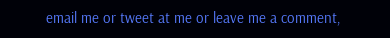email me or tweet at me or leave me a comment,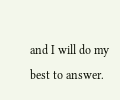and I will do my best to answer.